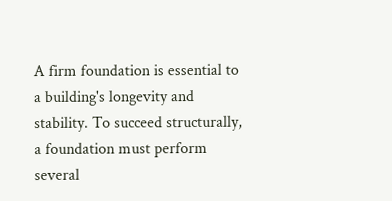A firm foundation is essential to a building's longevity and stability. To succeed structurally, a foundation must perform several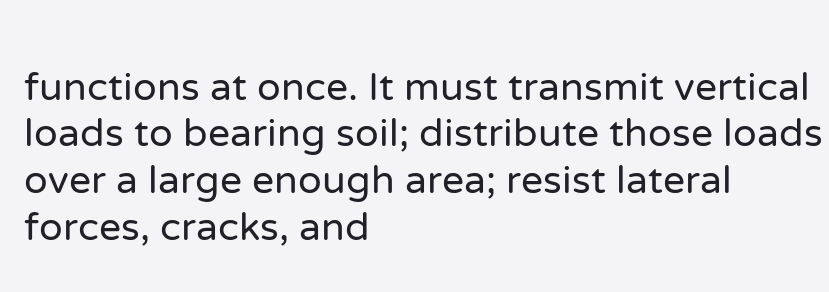functions at once. It must transmit vertical loads to bearing soil; distribute those loads over a large enough area; resist lateral forces, cracks, and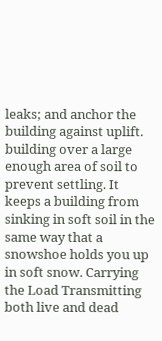leaks; and anchor the building against uplift. building over a large enough area of soil to prevent settling. It keeps a building from sinking in soft soil in the same way that a snowshoe holds you up in soft snow. Carrying the Load Transmitting both live and dead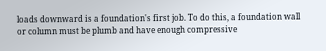loads downward is a foundation's first job. To do this, a foundation wall or column must be plumb and have enough compressive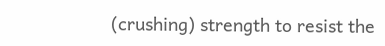(crushing) strength to resist the